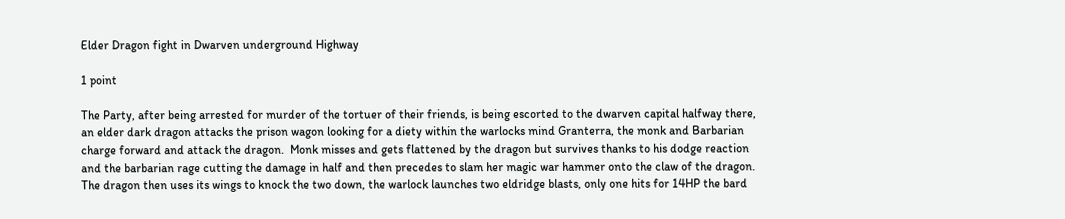Elder Dragon fight in Dwarven underground Highway

1 point

The Party, after being arrested for murder of the tortuer of their friends, is being escorted to the dwarven capital halfway there, an elder dark dragon attacks the prison wagon looking for a diety within the warlocks mind Granterra, the monk and Barbarian charge forward and attack the dragon.  Monk misses and gets flattened by the dragon but survives thanks to his dodge reaction and the barbarian rage cutting the damage in half and then precedes to slam her magic war hammer onto the claw of the dragon. The dragon then uses its wings to knock the two down, the warlock launches two eldridge blasts, only one hits for 14HP the bard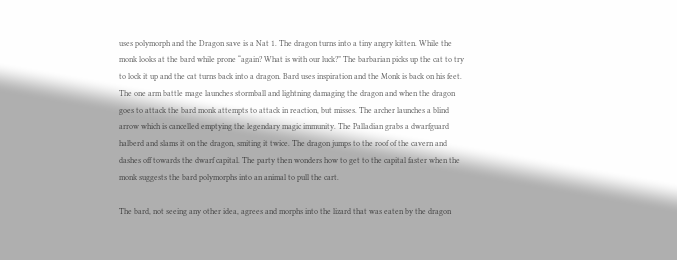uses polymorph and the Dragon save is a Nat 1. The dragon turns into a tiny angry kitten. While the monk looks at the bard while prone “again? What is with our luck?” The barbarian picks up the cat to try to lock it up and the cat turns back into a dragon. Bard uses inspiration and the Monk is back on his feet. The one arm battle mage launches stormball and lightning damaging the dragon and when the dragon goes to attack the bard monk attempts to attack in reaction, but misses. The archer launches a blind arrow which is cancelled emptying the legendary magic immunity. The Palladian grabs a dwarfguard halberd and slams it on the dragon, smiting it twice. The dragon jumps to the roof of the cavern and dashes off towards the dwarf capital. The party then wonders how to get to the capital faster when the monk suggests the bard polymorphs into an animal to pull the cart.

The bard, not seeing any other idea, agrees and morphs into the lizard that was eaten by the dragon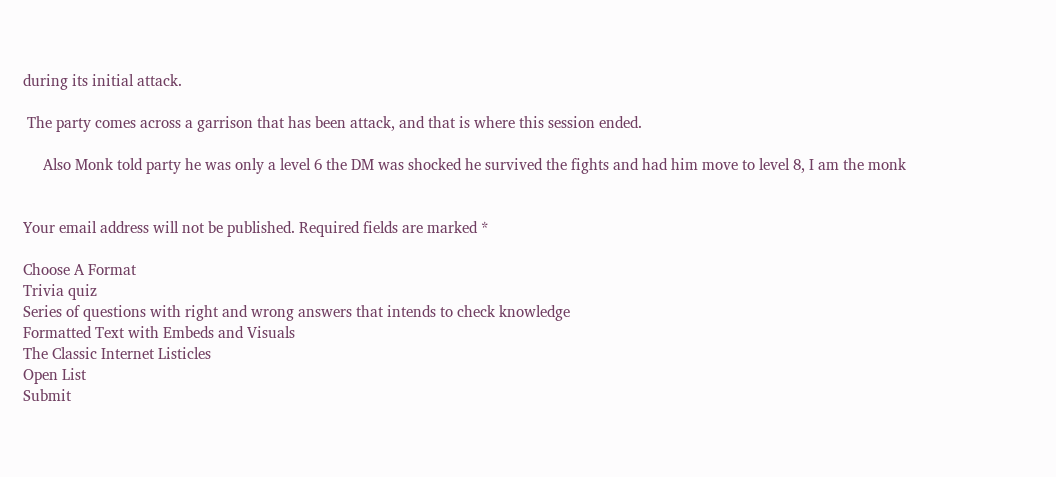during its initial attack.

 The party comes across a garrison that has been attack, and that is where this session ended.

     Also Monk told party he was only a level 6 the DM was shocked he survived the fights and had him move to level 8, I am the monk


Your email address will not be published. Required fields are marked *

Choose A Format
Trivia quiz
Series of questions with right and wrong answers that intends to check knowledge
Formatted Text with Embeds and Visuals
The Classic Internet Listicles
Open List
Submit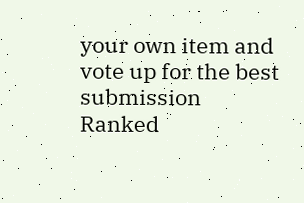your own item and vote up for the best submission
Ranked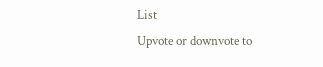List
Upvote or downvote to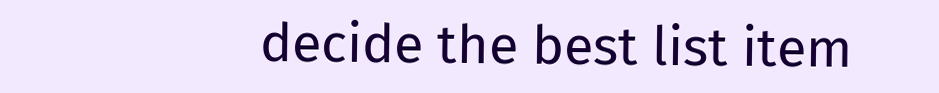decide the best list item